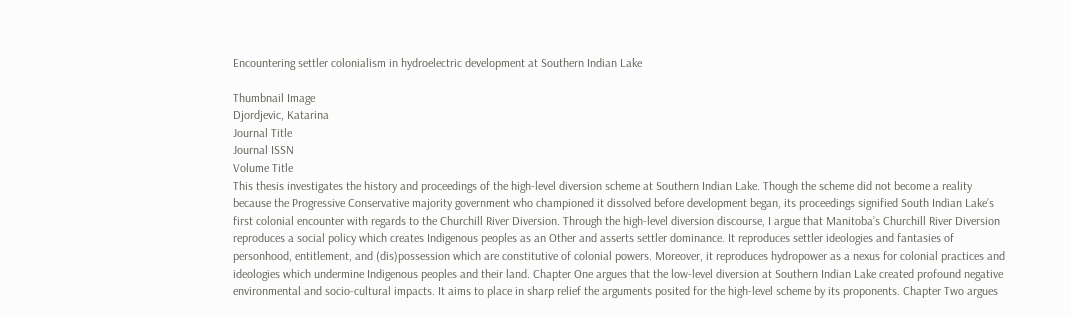Encountering settler colonialism in hydroelectric development at Southern Indian Lake

Thumbnail Image
Djordjevic, Katarina
Journal Title
Journal ISSN
Volume Title
This thesis investigates the history and proceedings of the high-level diversion scheme at Southern Indian Lake. Though the scheme did not become a reality because the Progressive Conservative majority government who championed it dissolved before development began, its proceedings signified South Indian Lake’s first colonial encounter with regards to the Churchill River Diversion. Through the high-level diversion discourse, I argue that Manitoba’s Churchill River Diversion reproduces a social policy which creates Indigenous peoples as an Other and asserts settler dominance. It reproduces settler ideologies and fantasies of personhood, entitlement, and (dis)possession which are constitutive of colonial powers. Moreover, it reproduces hydropower as a nexus for colonial practices and ideologies which undermine Indigenous peoples and their land. Chapter One argues that the low-level diversion at Southern Indian Lake created profound negative environmental and socio-cultural impacts. It aims to place in sharp relief the arguments posited for the high-level scheme by its proponents. Chapter Two argues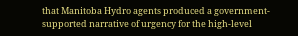that Manitoba Hydro agents produced a government-supported narrative of urgency for the high-level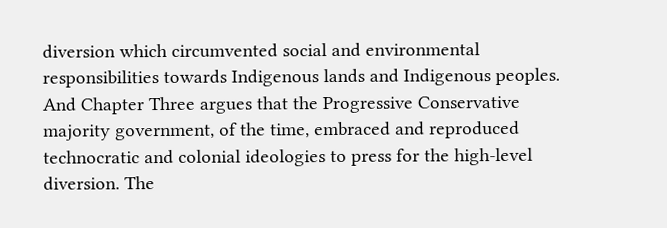diversion which circumvented social and environmental responsibilities towards Indigenous lands and Indigenous peoples. And Chapter Three argues that the Progressive Conservative majority government, of the time, embraced and reproduced technocratic and colonial ideologies to press for the high-level diversion. The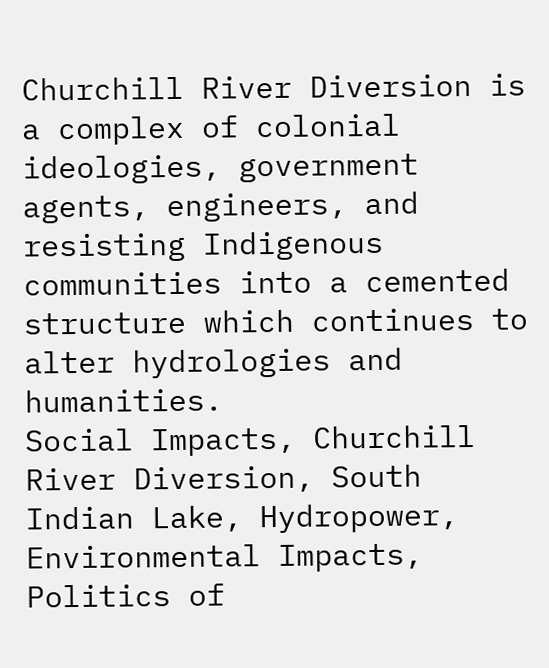Churchill River Diversion is a complex of colonial ideologies, government agents, engineers, and resisting Indigenous communities into a cemented structure which continues to alter hydrologies and humanities.
Social Impacts, Churchill River Diversion, South Indian Lake, Hydropower, Environmental Impacts, Politics of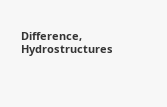Difference, Hydrostructures